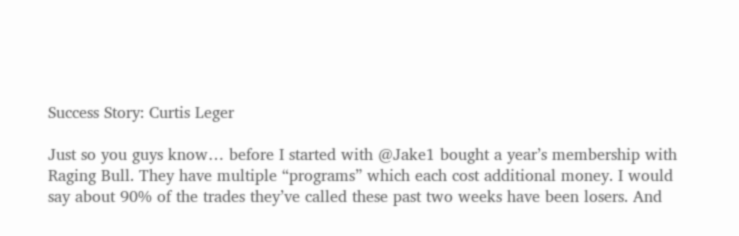Success Story: Curtis Leger

Just so you guys know… before I started with @Jake1 bought a year’s membership with Raging Bull. They have multiple “programs” which each cost additional money. I would say about 90% of the trades they’ve called these past two weeks have been losers. And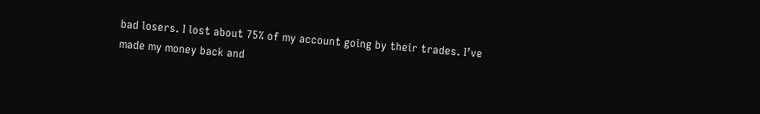bad losers. I lost about 75% of my account going by their trades. I’ve made my money back and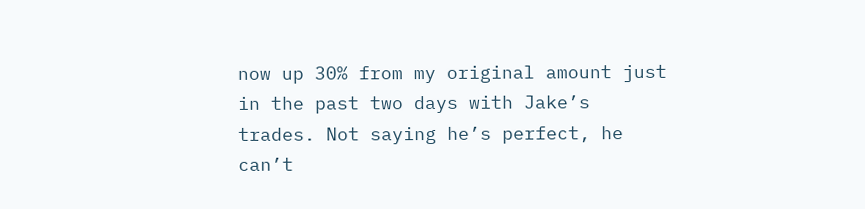now up 30% from my original amount just
in the past two days with Jake’s trades. Not saying he’s perfect, he can’t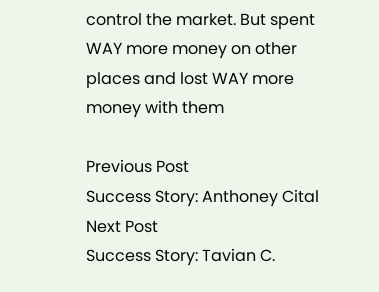control the market. But spent WAY more money on other places and lost WAY more money with them

Previous Post
Success Story: Anthoney Cital
Next Post
Success Story: Tavian C.